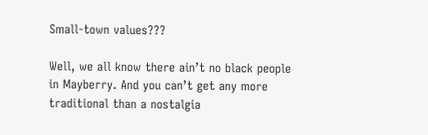Small-town values???

Well, we all know there ain’t no black people in Mayberry. And you can’t get any more traditional than a nostalgia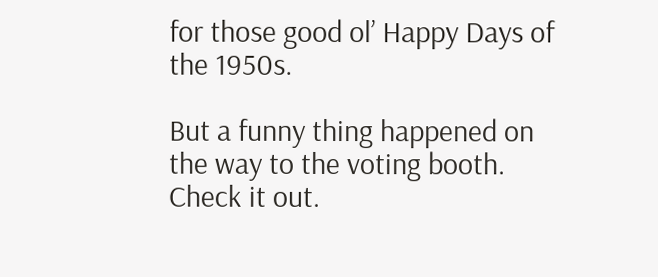for those good ol’ Happy Days of the 1950s.

But a funny thing happened on the way to the voting booth. Check it out.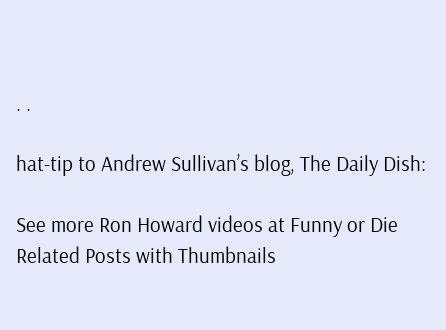. .

hat-tip to Andrew Sullivan’s blog, The Daily Dish:

See more Ron Howard videos at Funny or Die
Related Posts with Thumbnails